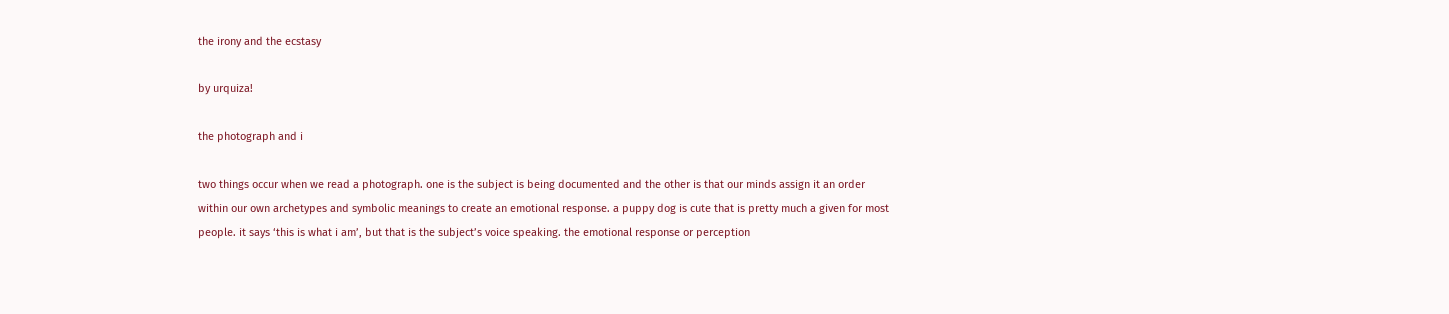the irony and the ecstasy

by urquiza!

the photograph and i

two things occur when we read a photograph. one is the subject is being documented and the other is that our minds assign it an order within our own archetypes and symbolic meanings to create an emotional response. a puppy dog is cute that is pretty much a given for most people. it says ‘this is what i am’, but that is the subject’s voice speaking. the emotional response or perception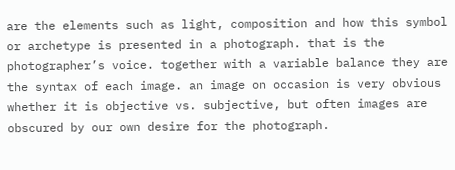are the elements such as light, composition and how this symbol or archetype is presented in a photograph. that is the photographer’s voice. together with a variable balance they are the syntax of each image. an image on occasion is very obvious whether it is objective vs. subjective, but often images are obscured by our own desire for the photograph.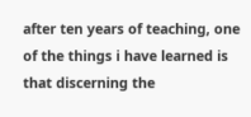after ten years of teaching, one of the things i have learned is that discerning the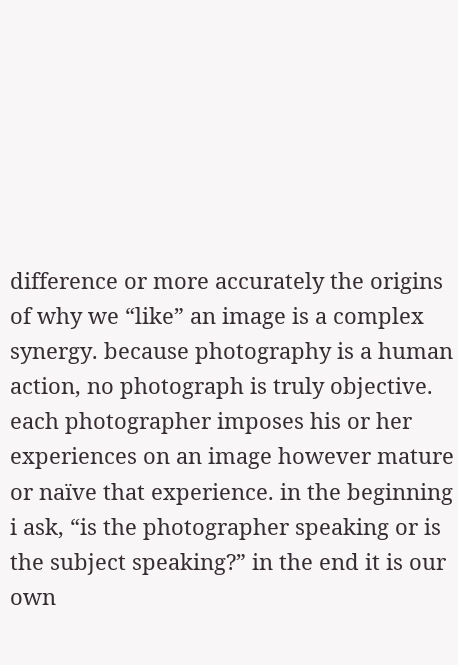difference or more accurately the origins of why we “like” an image is a complex synergy. because photography is a human action, no photograph is truly objective. each photographer imposes his or her experiences on an image however mature or naïve that experience. in the beginning i ask, “is the photographer speaking or is the subject speaking?” in the end it is our own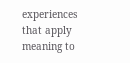experiences that apply meaning to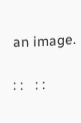an image.

: :   : :